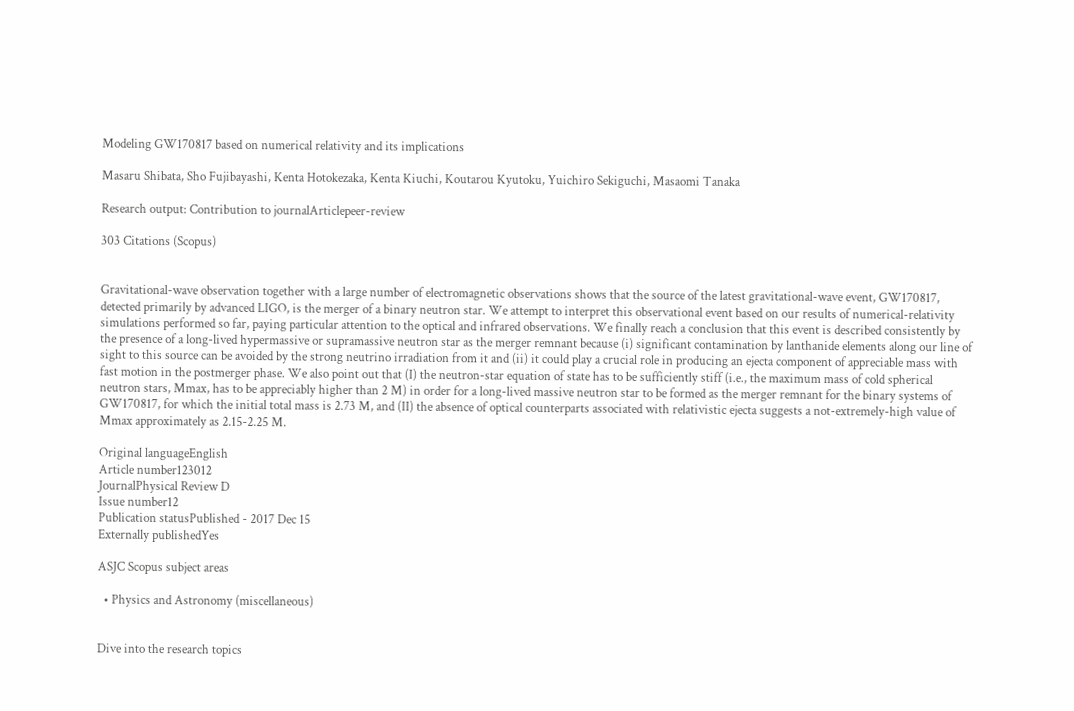Modeling GW170817 based on numerical relativity and its implications

Masaru Shibata, Sho Fujibayashi, Kenta Hotokezaka, Kenta Kiuchi, Koutarou Kyutoku, Yuichiro Sekiguchi, Masaomi Tanaka

Research output: Contribution to journalArticlepeer-review

303 Citations (Scopus)


Gravitational-wave observation together with a large number of electromagnetic observations shows that the source of the latest gravitational-wave event, GW170817, detected primarily by advanced LIGO, is the merger of a binary neutron star. We attempt to interpret this observational event based on our results of numerical-relativity simulations performed so far, paying particular attention to the optical and infrared observations. We finally reach a conclusion that this event is described consistently by the presence of a long-lived hypermassive or supramassive neutron star as the merger remnant because (i) significant contamination by lanthanide elements along our line of sight to this source can be avoided by the strong neutrino irradiation from it and (ii) it could play a crucial role in producing an ejecta component of appreciable mass with fast motion in the postmerger phase. We also point out that (I) the neutron-star equation of state has to be sufficiently stiff (i.e., the maximum mass of cold spherical neutron stars, Mmax, has to be appreciably higher than 2 M) in order for a long-lived massive neutron star to be formed as the merger remnant for the binary systems of GW170817, for which the initial total mass is 2.73 M, and (II) the absence of optical counterparts associated with relativistic ejecta suggests a not-extremely-high value of Mmax approximately as 2.15-2.25 M.

Original languageEnglish
Article number123012
JournalPhysical Review D
Issue number12
Publication statusPublished - 2017 Dec 15
Externally publishedYes

ASJC Scopus subject areas

  • Physics and Astronomy (miscellaneous)


Dive into the research topics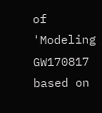of 'Modeling GW170817 based on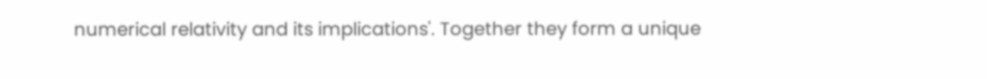numerical relativity and its implications'. Together they form a unique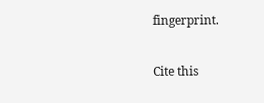fingerprint.

Cite this